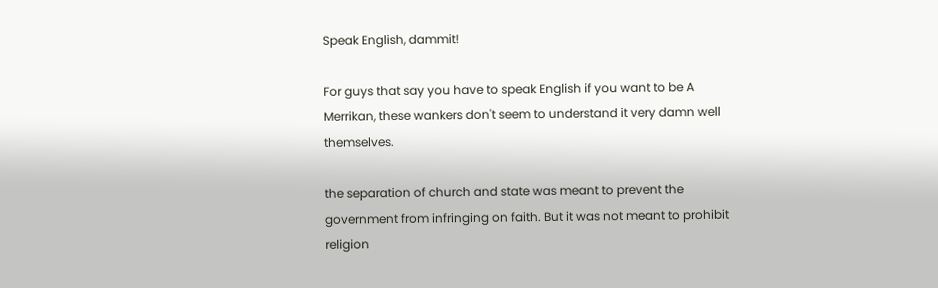Speak English, dammit!

For guys that say you have to speak English if you want to be A Merrikan, these wankers don't seem to understand it very damn well themselves.

the separation of church and state was meant to prevent the government from infringing on faith. But it was not meant to prohibit religion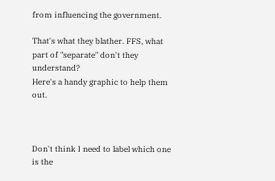from influencing the government.

That's what they blather. FFS, what part of "separate" don't they understand?
Here's a handy graphic to help them out.



Don't think I need to label which one is the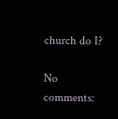church do I?

No comments: